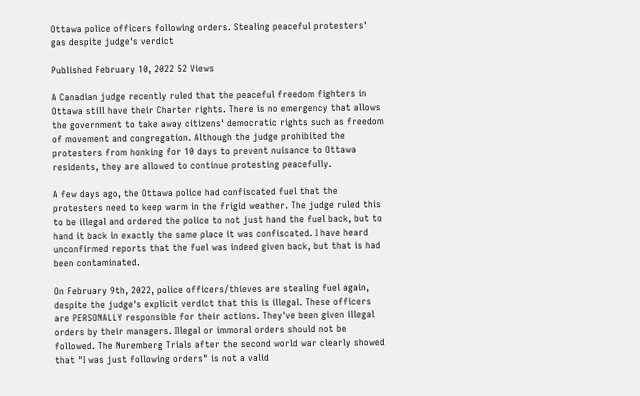Ottawa police officers following orders. Stealing peaceful protesters' gas despite judge's verdict

Published February 10, 2022 52 Views

A Canadian judge recently ruled that the peaceful freedom fighters in Ottawa still have their Charter rights. There is no emergency that allows the government to take away citizens' democratic rights such as freedom of movement and congregation. Although the judge prohibited the protesters from honking for 10 days to prevent nuisance to Ottawa residents, they are allowed to continue protesting peacefully.

A few days ago, the Ottawa police had confiscated fuel that the protesters need to keep warm in the frigid weather. The judge ruled this to be illegal and ordered the police to not just hand the fuel back, but to hand it back in exactly the same place it was confiscated. I have heard unconfirmed reports that the fuel was indeed given back, but that is had been contaminated.

On February 9th, 2022, police officers/thieves are stealing fuel again, despite the judge's explicit verdict that this is illegal. These officers are PERSONALLY responsible for their actions. They've been given illegal orders by their managers. Illegal or immoral orders should not be followed. The Nuremberg Trials after the second world war clearly showed that "I was just following orders" is not a valid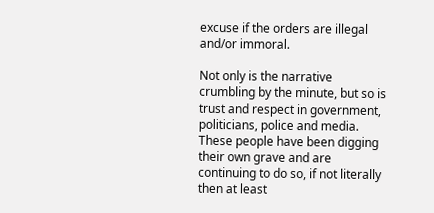excuse if the orders are illegal and/or immoral.

Not only is the narrative crumbling by the minute, but so is trust and respect in government, politicians, police and media. These people have been digging their own grave and are continuing to do so, if not literally then at least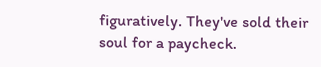figuratively. They've sold their soul for a paycheck.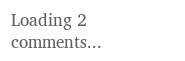Loading 2 comments...